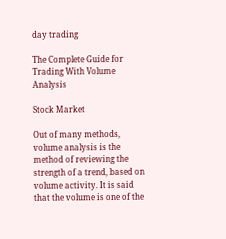day trading

The Complete Guide for Trading With Volume Analysis

Stock Market

Out of many methods, volume analysis is the method of reviewing the strength of a trend, based on volume activity. It is said that the volume is one of the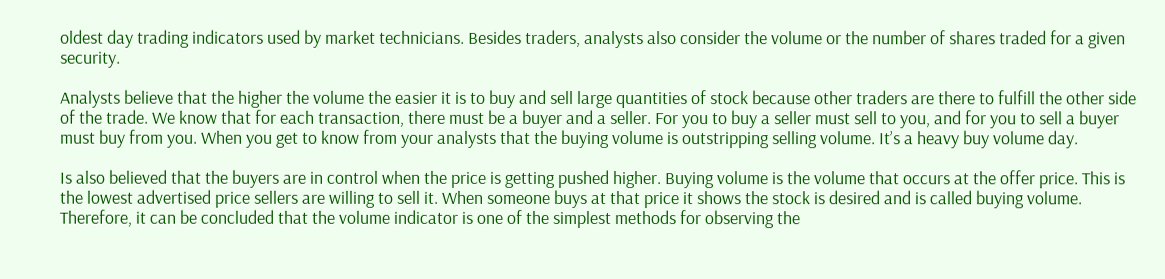oldest day trading indicators used by market technicians. Besides traders, analysts also consider the volume or the number of shares traded for a given security.

Analysts believe that the higher the volume the easier it is to buy and sell large quantities of stock because other traders are there to fulfill the other side of the trade. We know that for each transaction, there must be a buyer and a seller. For you to buy a seller must sell to you, and for you to sell a buyer must buy from you. When you get to know from your analysts that the buying volume is outstripping selling volume. It’s a heavy buy volume day.

Is also believed that the buyers are in control when the price is getting pushed higher. Buying volume is the volume that occurs at the offer price. This is the lowest advertised price sellers are willing to sell it. When someone buys at that price it shows the stock is desired and is called buying volume. Therefore, it can be concluded that the volume indicator is one of the simplest methods for observing the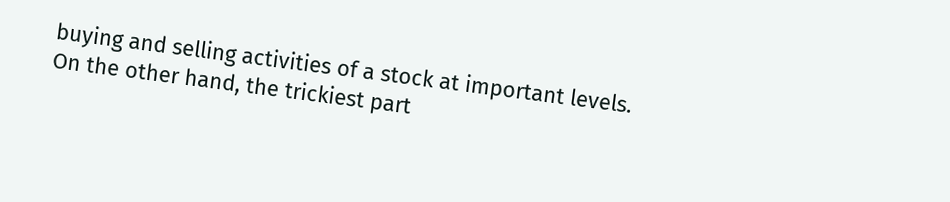buying and selling activities of a stock at important levels. On the other hand, the trickiest part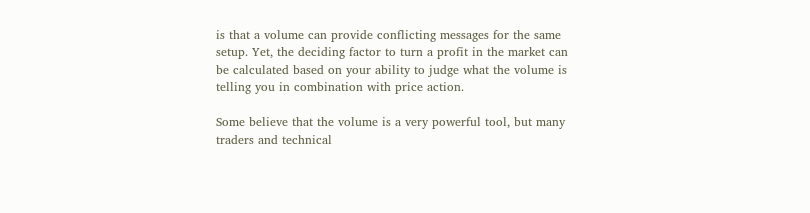is that a volume can provide conflicting messages for the same setup. Yet, the deciding factor to turn a profit in the market can be calculated based on your ability to judge what the volume is telling you in combination with price action.

Some believe that the volume is a very powerful tool, but many traders and technical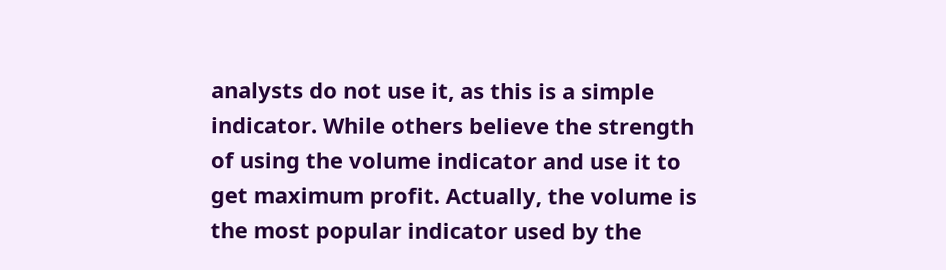analysts do not use it, as this is a simple indicator. While others believe the strength of using the volume indicator and use it to get maximum profit. Actually, the volume is the most popular indicator used by the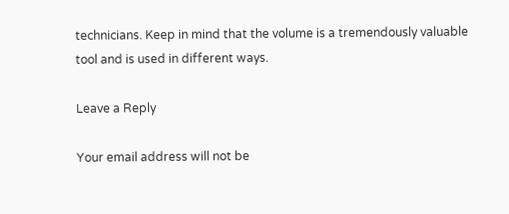technicians. Keep in mind that the volume is a tremendously valuable tool and is used in different ways.

Leave a Reply

Your email address will not be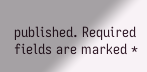published. Required fields are marked *